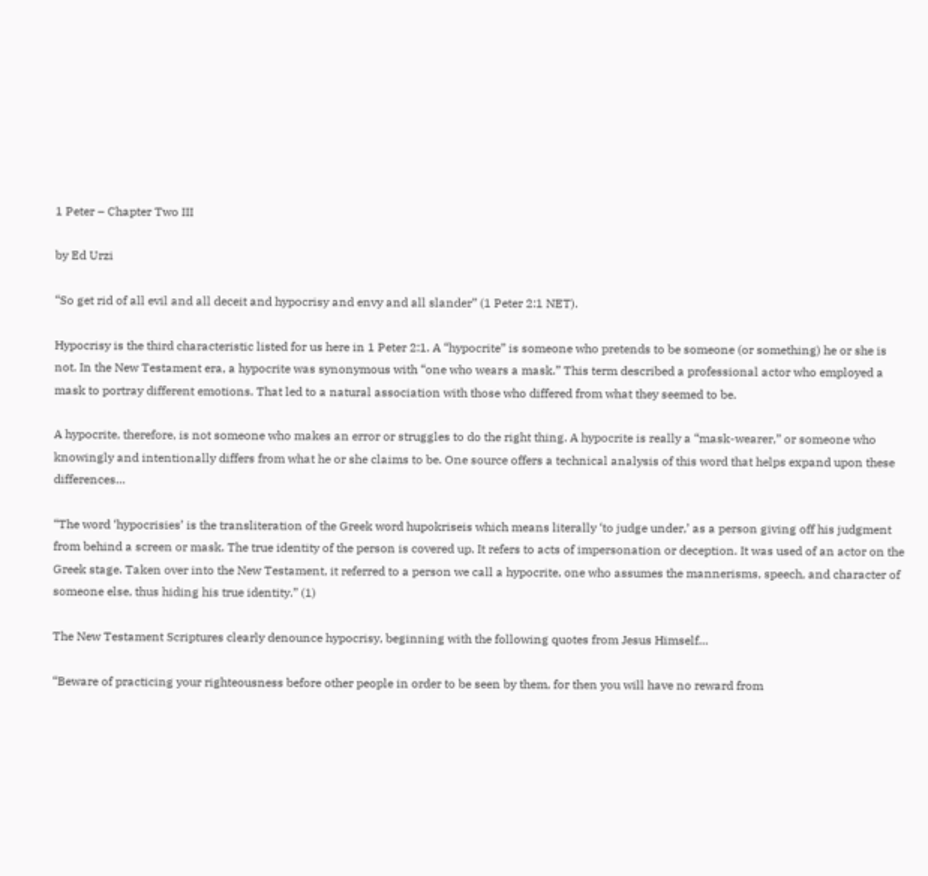1 Peter – Chapter Two III

by Ed Urzi

“So get rid of all evil and all deceit and hypocrisy and envy and all slander” (1 Peter 2:1 NET).

Hypocrisy is the third characteristic listed for us here in 1 Peter 2:1. A “hypocrite” is someone who pretends to be someone (or something) he or she is not. In the New Testament era, a hypocrite was synonymous with “one who wears a mask.” This term described a professional actor who employed a mask to portray different emotions. That led to a natural association with those who differed from what they seemed to be.

A hypocrite, therefore, is not someone who makes an error or struggles to do the right thing. A hypocrite is really a “mask-wearer,” or someone who knowingly and intentionally differs from what he or she claims to be. One source offers a technical analysis of this word that helps expand upon these differences…

“The word ‘hypocrisies’ is the transliteration of the Greek word hupokriseis which means literally ‘to judge under,’ as a person giving off his judgment from behind a screen or mask. The true identity of the person is covered up. It refers to acts of impersonation or deception. It was used of an actor on the Greek stage. Taken over into the New Testament, it referred to a person we call a hypocrite, one who assumes the mannerisms, speech, and character of someone else, thus hiding his true identity.” (1)

The New Testament Scriptures clearly denounce hypocrisy, beginning with the following quotes from Jesus Himself…

“Beware of practicing your righteousness before other people in order to be seen by them, for then you will have no reward from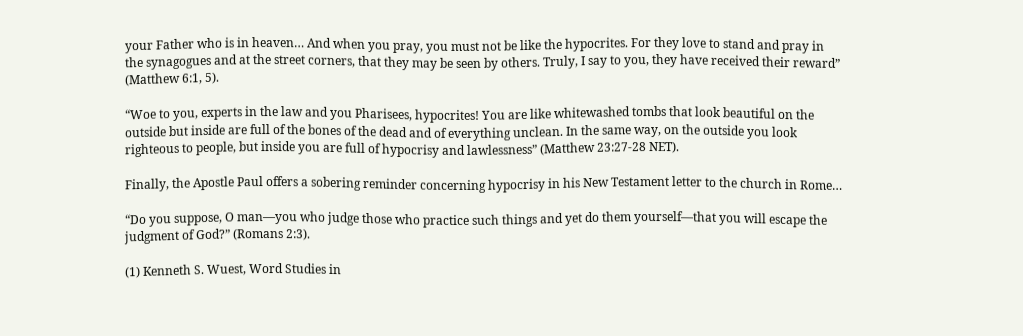your Father who is in heaven… And when you pray, you must not be like the hypocrites. For they love to stand and pray in the synagogues and at the street corners, that they may be seen by others. Truly, I say to you, they have received their reward” (Matthew 6:1, 5).

“Woe to you, experts in the law and you Pharisees, hypocrites! You are like whitewashed tombs that look beautiful on the outside but inside are full of the bones of the dead and of everything unclean. In the same way, on the outside you look righteous to people, but inside you are full of hypocrisy and lawlessness” (Matthew 23:27-28 NET).

Finally, the Apostle Paul offers a sobering reminder concerning hypocrisy in his New Testament letter to the church in Rome…

“Do you suppose, O man—you who judge those who practice such things and yet do them yourself—that you will escape the judgment of God?” (Romans 2:3).

(1) Kenneth S. Wuest, Word Studies in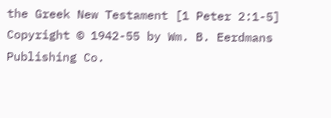the Greek New Testament [1 Peter 2:1-5] Copyright © 1942-55 by Wm. B. Eerdmans Publishing Co.